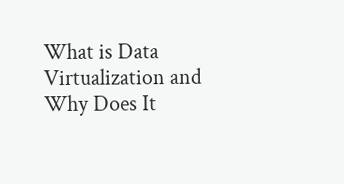What is Data Virtualization and Why Does It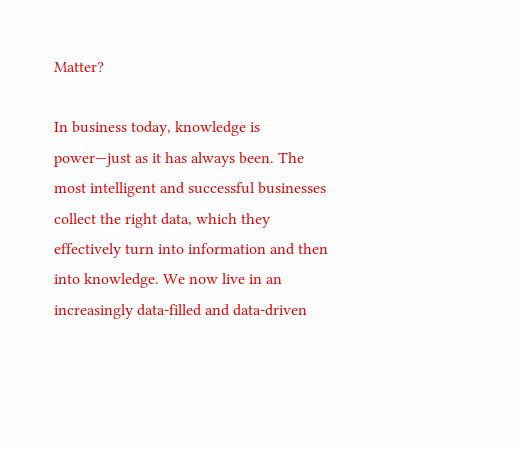Matter?

In business today, knowledge is power—just as it has always been. The most intelligent and successful businesses collect the right data, which they effectively turn into information and then into knowledge. We now live in an increasingly data-filled and data-driven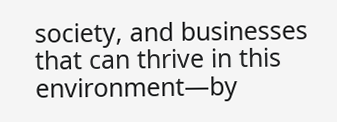society, and businesses that can thrive in this environment—by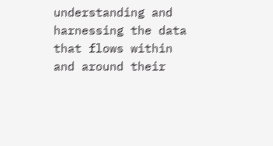understanding and harnessing the data that flows within and around their